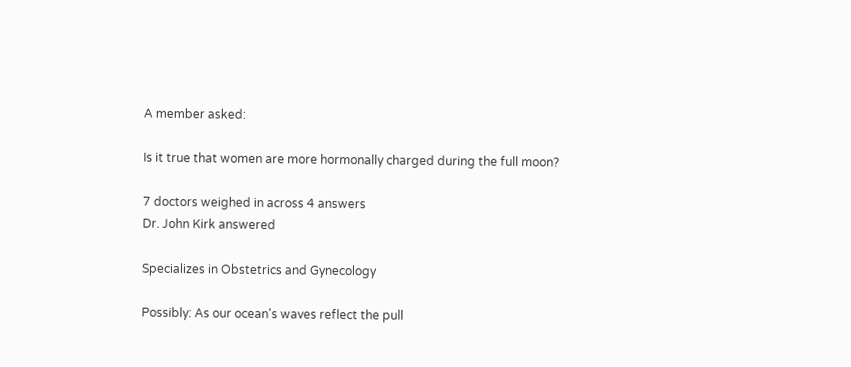A member asked:

Is it true that women are more hormonally charged during the full moon?

7 doctors weighed in across 4 answers
Dr. John Kirk answered

Specializes in Obstetrics and Gynecology

Possibly: As our ocean's waves reflect the pull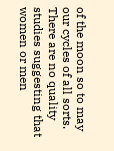of the moon so to may our cycles of all sorts. There are no quality studies suggesting that women or men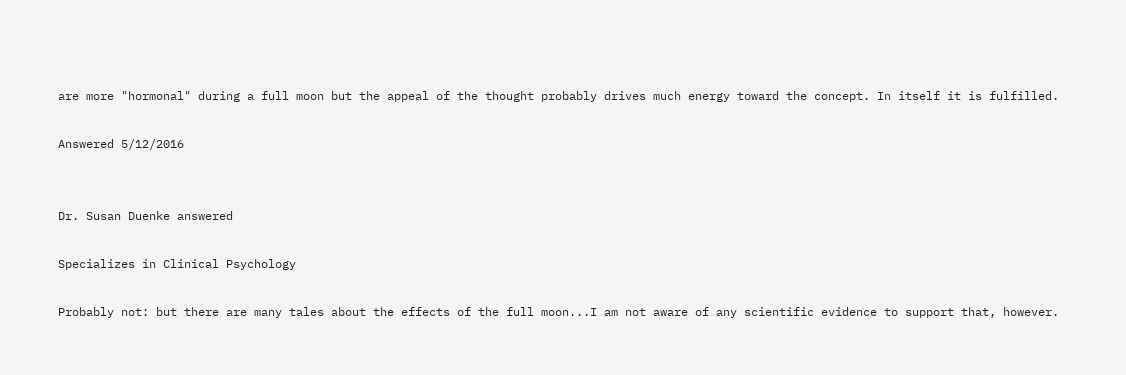are more "hormonal" during a full moon but the appeal of the thought probably drives much energy toward the concept. In itself it is fulfilled.

Answered 5/12/2016


Dr. Susan Duenke answered

Specializes in Clinical Psychology

Probably not: but there are many tales about the effects of the full moon...I am not aware of any scientific evidence to support that, however.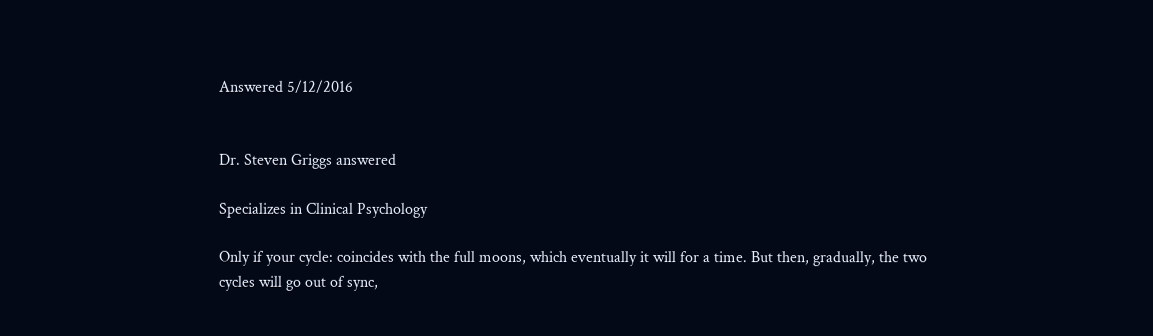Answered 5/12/2016


Dr. Steven Griggs answered

Specializes in Clinical Psychology

Only if your cycle: coincides with the full moons, which eventually it will for a time. But then, gradually, the two cycles will go out of sync,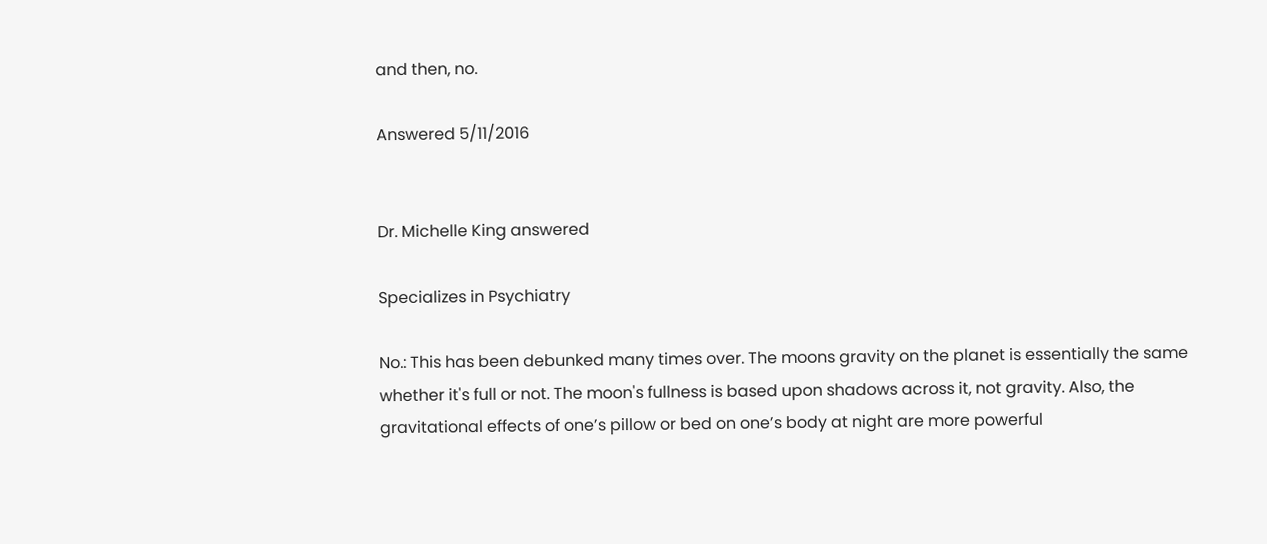and then, no.

Answered 5/11/2016


Dr. Michelle King answered

Specializes in Psychiatry

No.: This has been debunked many times over. The moons gravity on the planet is essentially the same whether it's full or not. The moon's fullness is based upon shadows across it, not gravity. Also, the gravitational effects of one’s pillow or bed on one’s body at night are more powerful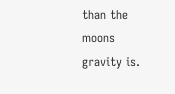than the moons gravity is.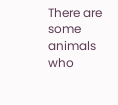There are some animals who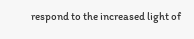respond to the increased light of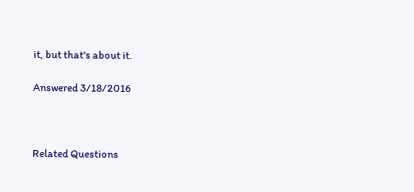it, but that's about it.

Answered 3/18/2016



Related Questions